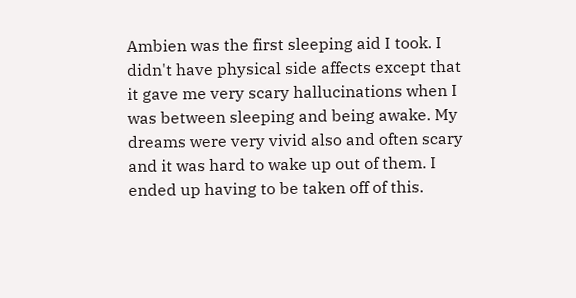Ambien was the first sleeping aid I took. I didn't have physical side affects except that it gave me very scary hallucinations when I was between sleeping and being awake. My dreams were very vivid also and often scary and it was hard to wake up out of them. I ended up having to be taken off of this.